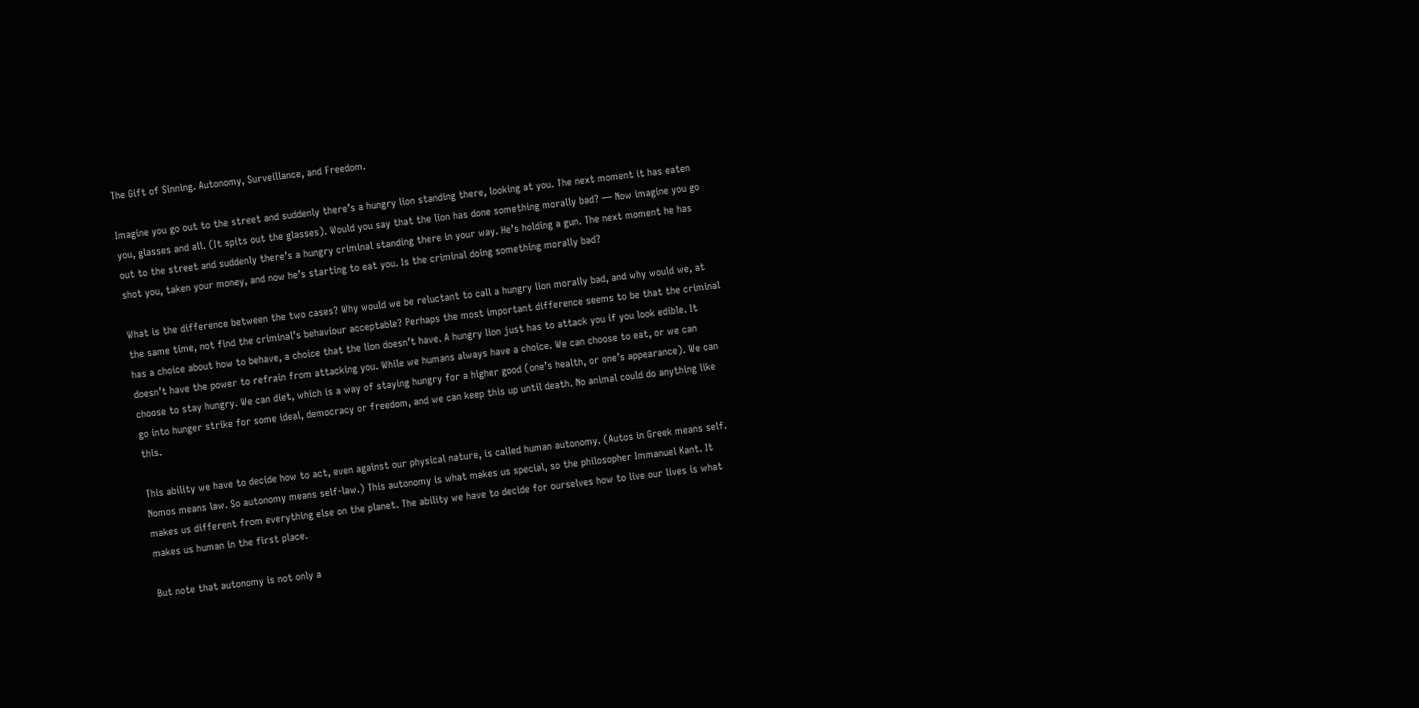The Gift of Sinning. Autonomy, Surveillance, and Freedom.

Imagine you go out to the street and suddenly there’s a hungry lion standing there, looking at you. The next moment it has eaten you, glasses and all. (It spits out the glasses). Would you say that the lion has done something morally bad? — Now imagine you go out to the street and suddenly there’s a hungry criminal standing there in your way. He’s holding a gun. The next moment he has shot you, taken your money, and now he’s starting to eat you. Is the criminal doing something morally bad?

What is the difference between the two cases? Why would we be reluctant to call a hungry lion morally bad, and why would we, at the same time, not find the criminal’s behaviour acceptable? Perhaps the most important difference seems to be that the criminal has a choice about how to behave, a choice that the lion doesn’t have. A hungry lion just has to attack you if you look edible. It doesn’t have the power to refrain from attacking you. While we humans always have a choice. We can choose to eat, or we can choose to stay hungry. We can diet, which is a way of staying hungry for a higher good (one’s health, or one’s appearance). We can go into hunger strike for some ideal, democracy or freedom, and we can keep this up until death. No animal could do anything like this.

This ability we have to decide how to act, even against our physical nature, is called human autonomy. (Autos in Greek means self. Nomos means law. So autonomy means self-law.) This autonomy is what makes us special, so the philosopher Immanuel Kant. It makes us different from everything else on the planet. The ability we have to decide for ourselves how to live our lives is what makes us human in the first place.

But note that autonomy is not only a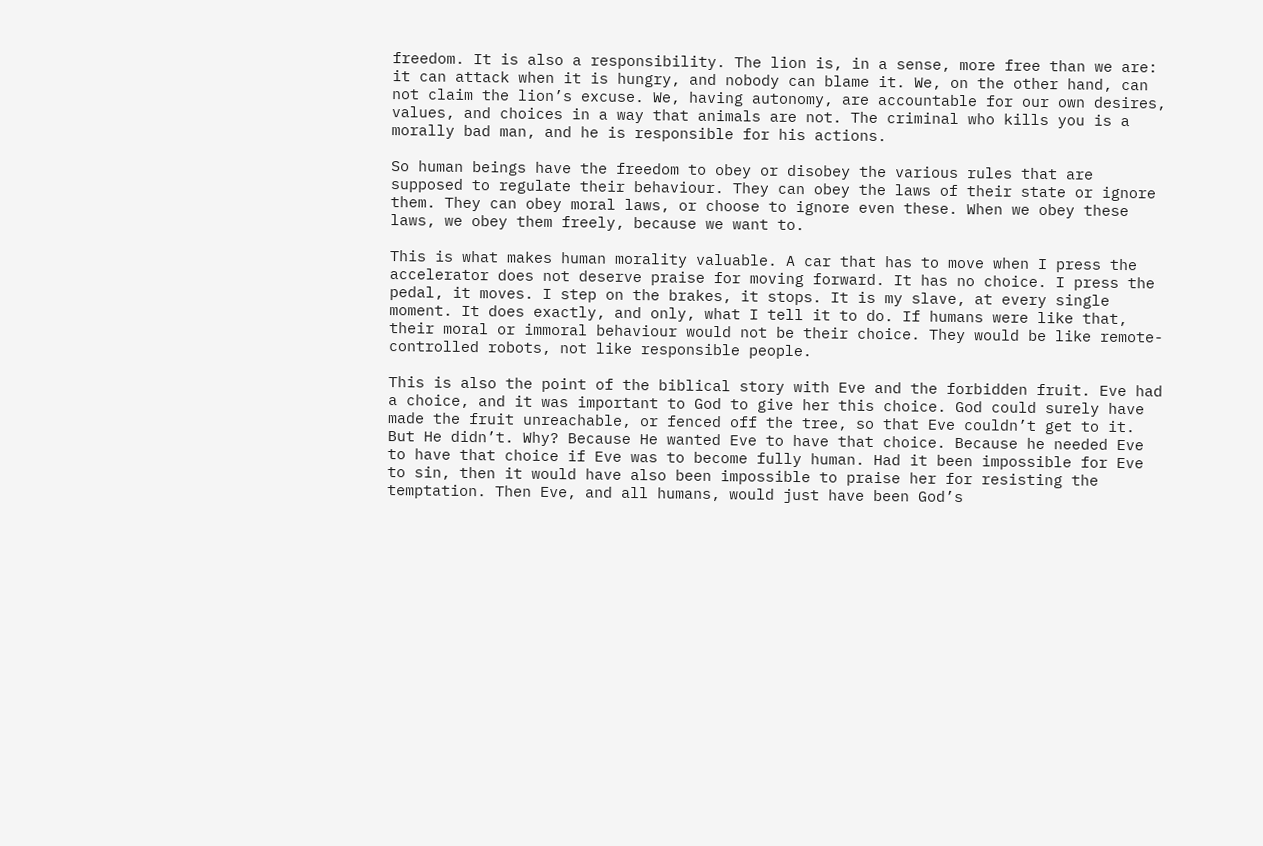freedom. It is also a responsibility. The lion is, in a sense, more free than we are: it can attack when it is hungry, and nobody can blame it. We, on the other hand, can not claim the lion’s excuse. We, having autonomy, are accountable for our own desires, values, and choices in a way that animals are not. The criminal who kills you is a morally bad man, and he is responsible for his actions.

So human beings have the freedom to obey or disobey the various rules that are supposed to regulate their behaviour. They can obey the laws of their state or ignore them. They can obey moral laws, or choose to ignore even these. When we obey these laws, we obey them freely, because we want to.

This is what makes human morality valuable. A car that has to move when I press the accelerator does not deserve praise for moving forward. It has no choice. I press the pedal, it moves. I step on the brakes, it stops. It is my slave, at every single moment. It does exactly, and only, what I tell it to do. If humans were like that, their moral or immoral behaviour would not be their choice. They would be like remote-controlled robots, not like responsible people.

This is also the point of the biblical story with Eve and the forbidden fruit. Eve had a choice, and it was important to God to give her this choice. God could surely have made the fruit unreachable, or fenced off the tree, so that Eve couldn’t get to it. But He didn’t. Why? Because He wanted Eve to have that choice. Because he needed Eve to have that choice if Eve was to become fully human. Had it been impossible for Eve to sin, then it would have also been impossible to praise her for resisting the temptation. Then Eve, and all humans, would just have been God’s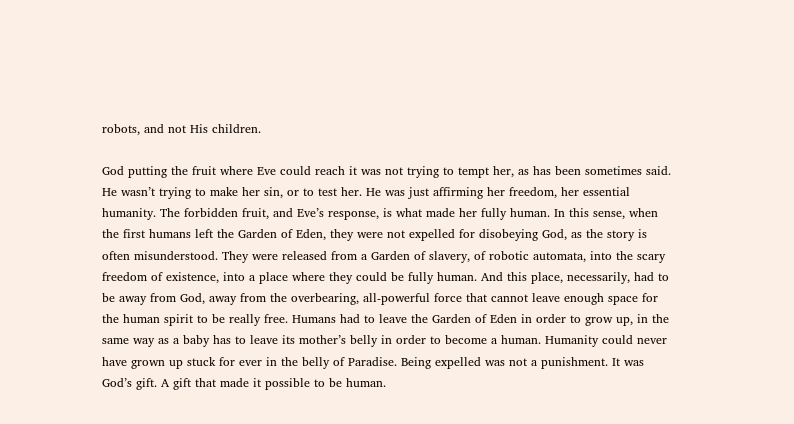robots, and not His children.

God putting the fruit where Eve could reach it was not trying to tempt her, as has been sometimes said. He wasn’t trying to make her sin, or to test her. He was just affirming her freedom, her essential humanity. The forbidden fruit, and Eve’s response, is what made her fully human. In this sense, when the first humans left the Garden of Eden, they were not expelled for disobeying God, as the story is often misunderstood. They were released from a Garden of slavery, of robotic automata, into the scary freedom of existence, into a place where they could be fully human. And this place, necessarily, had to be away from God, away from the overbearing, all-powerful force that cannot leave enough space for the human spirit to be really free. Humans had to leave the Garden of Eden in order to grow up, in the same way as a baby has to leave its mother’s belly in order to become a human. Humanity could never have grown up stuck for ever in the belly of Paradise. Being expelled was not a punishment. It was God’s gift. A gift that made it possible to be human.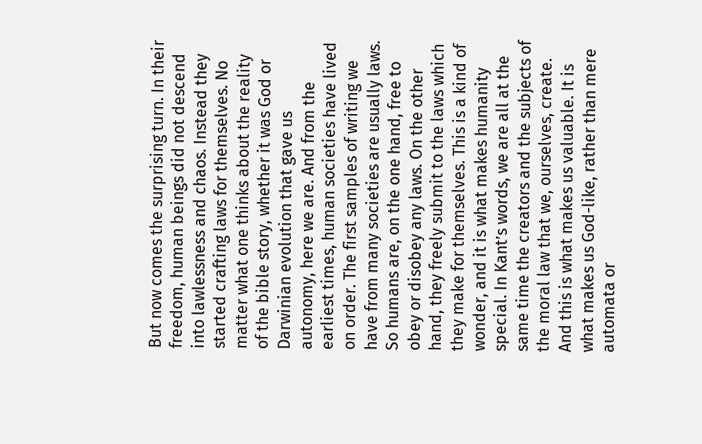But now comes the surprising turn. In their freedom, human beings did not descend into lawlessness and chaos. Instead they started crafting laws for themselves. No matter what one thinks about the reality of the bible story, whether it was God or Darwinian evolution that gave us autonomy, here we are. And from the earliest times, human societies have lived on order. The first samples of writing we have from many societies are usually laws. So humans are, on the one hand, free to obey or disobey any laws. On the other hand, they freely submit to the laws which they make for themselves. This is a kind of wonder, and it is what makes humanity special. In Kant’s words, we are all at the same time the creators and the subjects of the moral law that we, ourselves, create. And this is what makes us valuable. It is what makes us God-like, rather than mere automata or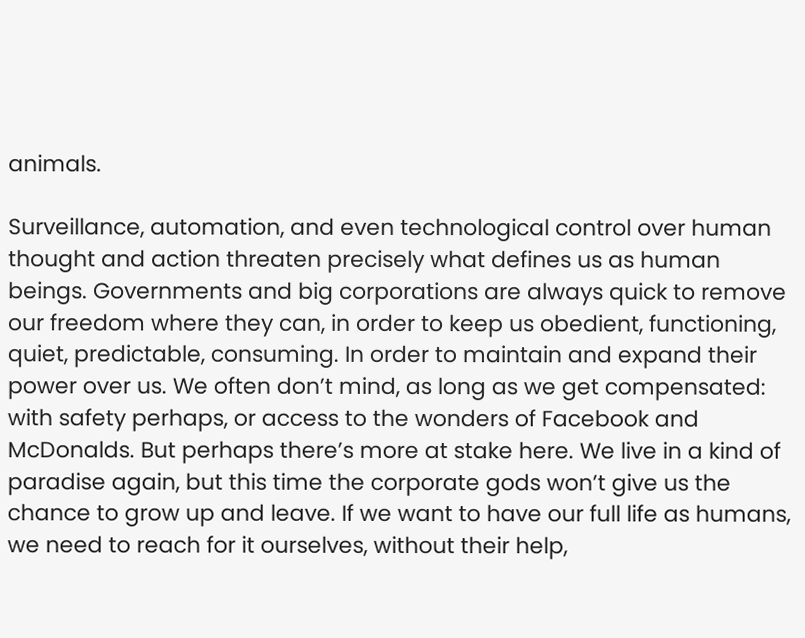animals.

Surveillance, automation, and even technological control over human thought and action threaten precisely what defines us as human beings. Governments and big corporations are always quick to remove our freedom where they can, in order to keep us obedient, functioning, quiet, predictable, consuming. In order to maintain and expand their power over us. We often don’t mind, as long as we get compensated: with safety perhaps, or access to the wonders of Facebook and McDonalds. But perhaps there’s more at stake here. We live in a kind of paradise again, but this time the corporate gods won’t give us the chance to grow up and leave. If we want to have our full life as humans, we need to reach for it ourselves, without their help,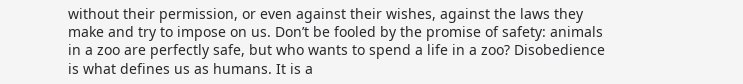without their permission, or even against their wishes, against the laws they make and try to impose on us. Don’t be fooled by the promise of safety: animals in a zoo are perfectly safe, but who wants to spend a life in a zoo? Disobedience is what defines us as humans. It is a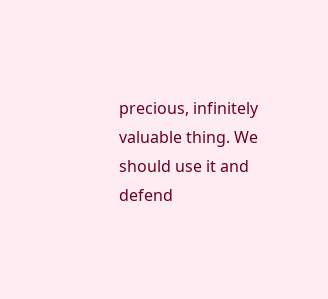precious, infinitely valuable thing. We should use it and defend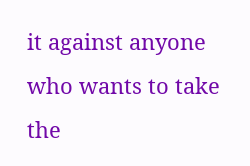it against anyone who wants to take the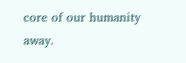core of our humanity away.